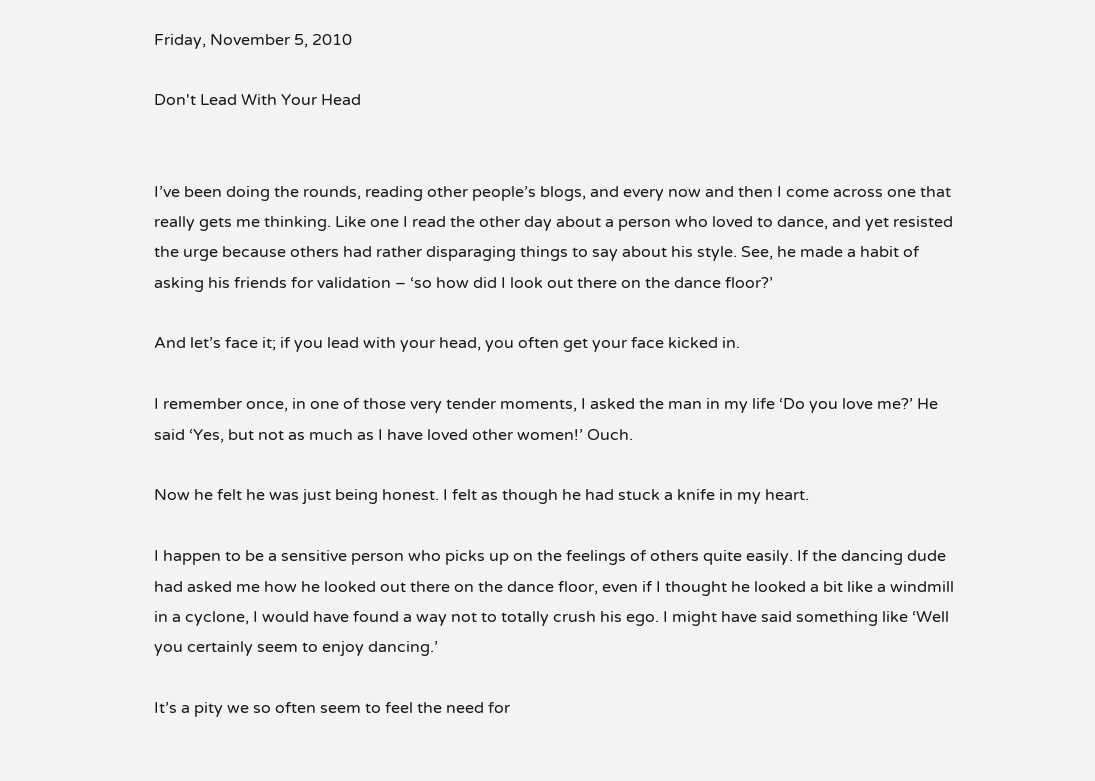Friday, November 5, 2010

Don't Lead With Your Head


I’ve been doing the rounds, reading other people’s blogs, and every now and then I come across one that really gets me thinking. Like one I read the other day about a person who loved to dance, and yet resisted the urge because others had rather disparaging things to say about his style. See, he made a habit of asking his friends for validation – ‘so how did I look out there on the dance floor?’

And let’s face it; if you lead with your head, you often get your face kicked in.

I remember once, in one of those very tender moments, I asked the man in my life ‘Do you love me?’ He said ‘Yes, but not as much as I have loved other women!’ Ouch.

Now he felt he was just being honest. I felt as though he had stuck a knife in my heart.

I happen to be a sensitive person who picks up on the feelings of others quite easily. If the dancing dude had asked me how he looked out there on the dance floor, even if I thought he looked a bit like a windmill in a cyclone, I would have found a way not to totally crush his ego. I might have said something like ‘Well you certainly seem to enjoy dancing.’

It’s a pity we so often seem to feel the need for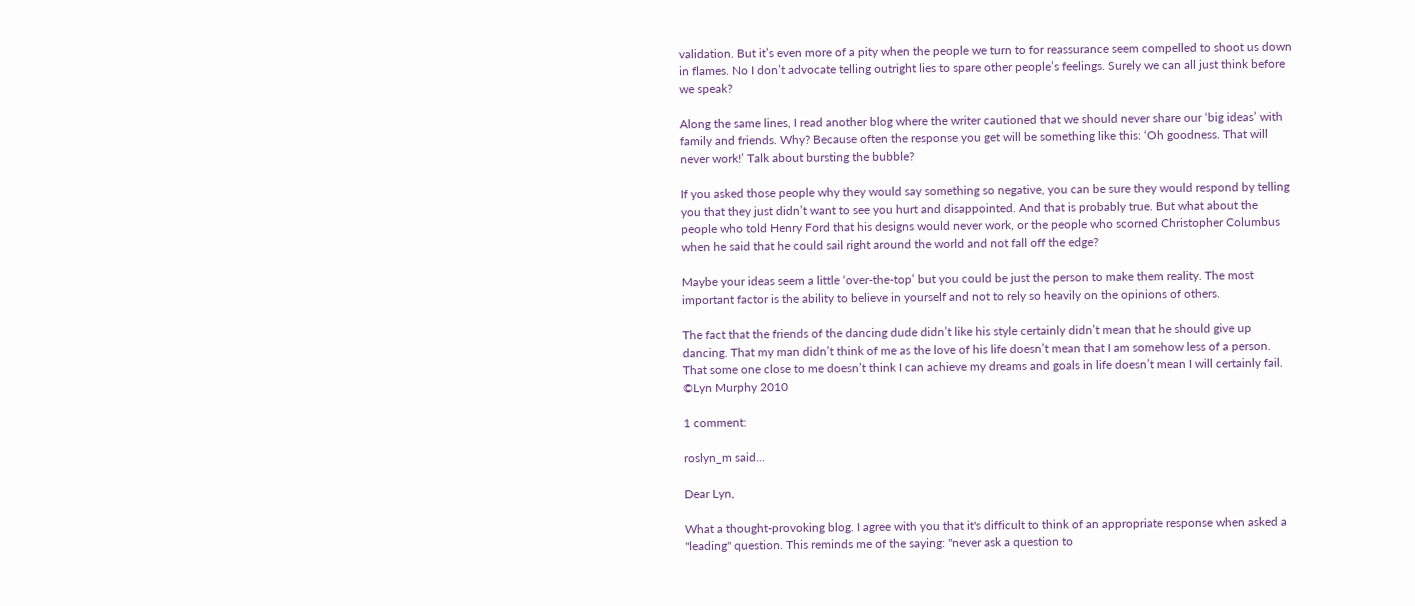validation. But it’s even more of a pity when the people we turn to for reassurance seem compelled to shoot us down in flames. No I don’t advocate telling outright lies to spare other people’s feelings. Surely we can all just think before we speak?

Along the same lines, I read another blog where the writer cautioned that we should never share our ‘big ideas’ with family and friends. Why? Because often the response you get will be something like this: ‘Oh goodness. That will never work!’ Talk about bursting the bubble?

If you asked those people why they would say something so negative, you can be sure they would respond by telling you that they just didn’t want to see you hurt and disappointed. And that is probably true. But what about the people who told Henry Ford that his designs would never work, or the people who scorned Christopher Columbus when he said that he could sail right around the world and not fall off the edge?

Maybe your ideas seem a little ‘over-the-top’ but you could be just the person to make them reality. The most important factor is the ability to believe in yourself and not to rely so heavily on the opinions of others.

The fact that the friends of the dancing dude didn’t like his style certainly didn’t mean that he should give up dancing. That my man didn’t think of me as the love of his life doesn’t mean that I am somehow less of a person. That some one close to me doesn’t think I can achieve my dreams and goals in life doesn’t mean I will certainly fail.
©Lyn Murphy 2010

1 comment:

roslyn_m said...

Dear Lyn,

What a thought-provoking blog. I agree with you that it's difficult to think of an appropriate response when asked a "leading" question. This reminds me of the saying: "never ask a question to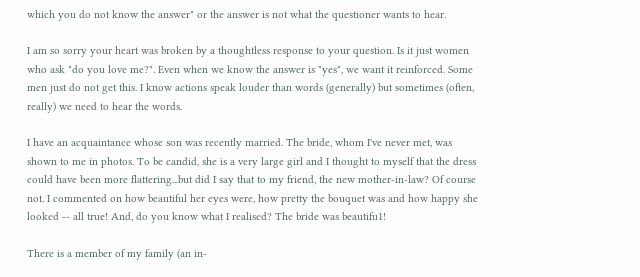which you do not know the answer" or the answer is not what the questioner wants to hear.

I am so sorry your heart was broken by a thoughtless response to your question. Is it just women who ask "do you love me?". Even when we know the answer is "yes", we want it reinforced. Some men just do not get this. I know actions speak louder than words (generally) but sometimes (often, really) we need to hear the words.

I have an acquaintance whose son was recently married. The bride, whom I've never met, was shown to me in photos. To be candid, she is a very large girl and I thought to myself that the dress could have been more flattering...but did I say that to my friend, the new mother-in-law? Of course not. I commented on how beautiful her eyes were, how pretty the bouquet was and how happy she looked -- all true! And, do you know what I realised? The bride was beautifu1!

There is a member of my family (an in-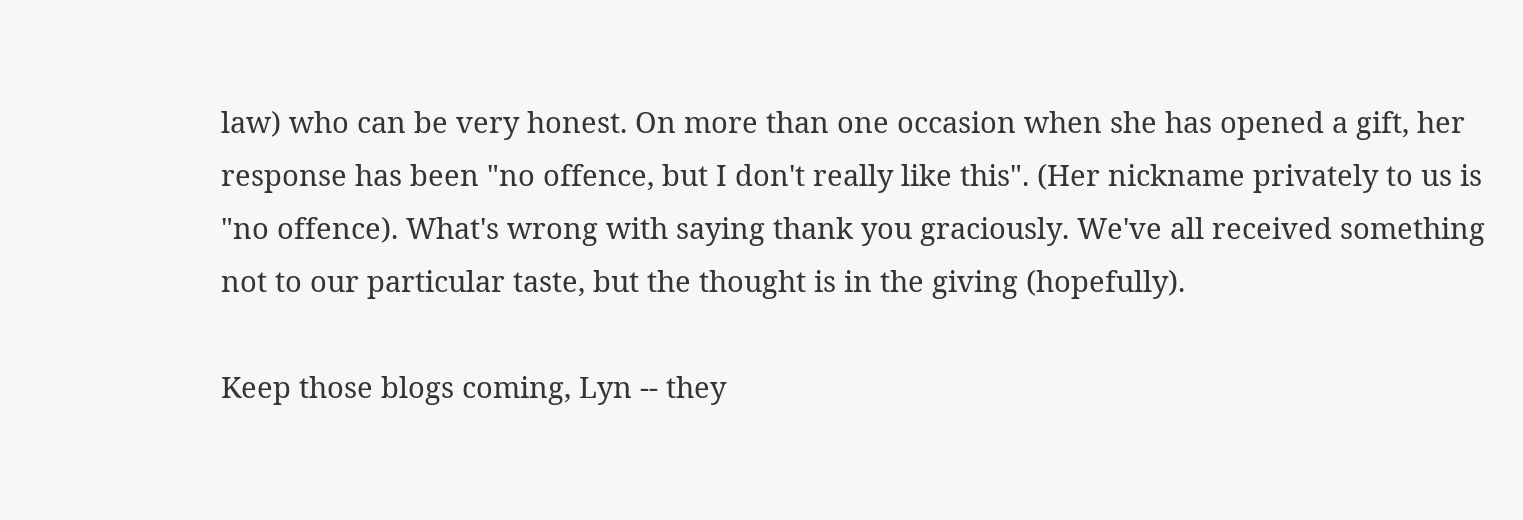law) who can be very honest. On more than one occasion when she has opened a gift, her response has been "no offence, but I don't really like this". (Her nickname privately to us is "no offence). What's wrong with saying thank you graciously. We've all received something not to our particular taste, but the thought is in the giving (hopefully).

Keep those blogs coming, Lyn -- they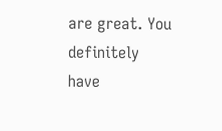are great. You definitely have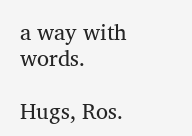a way with words.

Hugs, Ros.